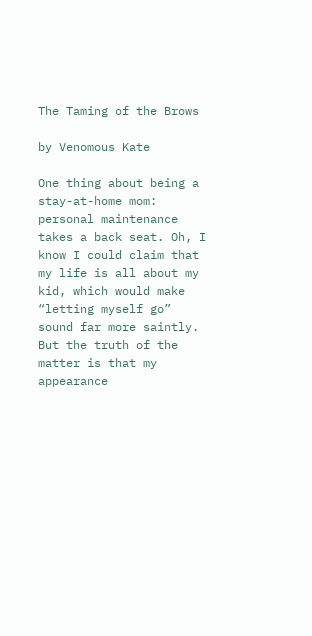The Taming of the Brows

by Venomous Kate

One thing about being a stay-at-home mom: personal maintenance takes a back seat. Oh, I know I could claim that my life is all about my kid, which would make “letting myself go” sound far more saintly. But the truth of the matter is that my appearance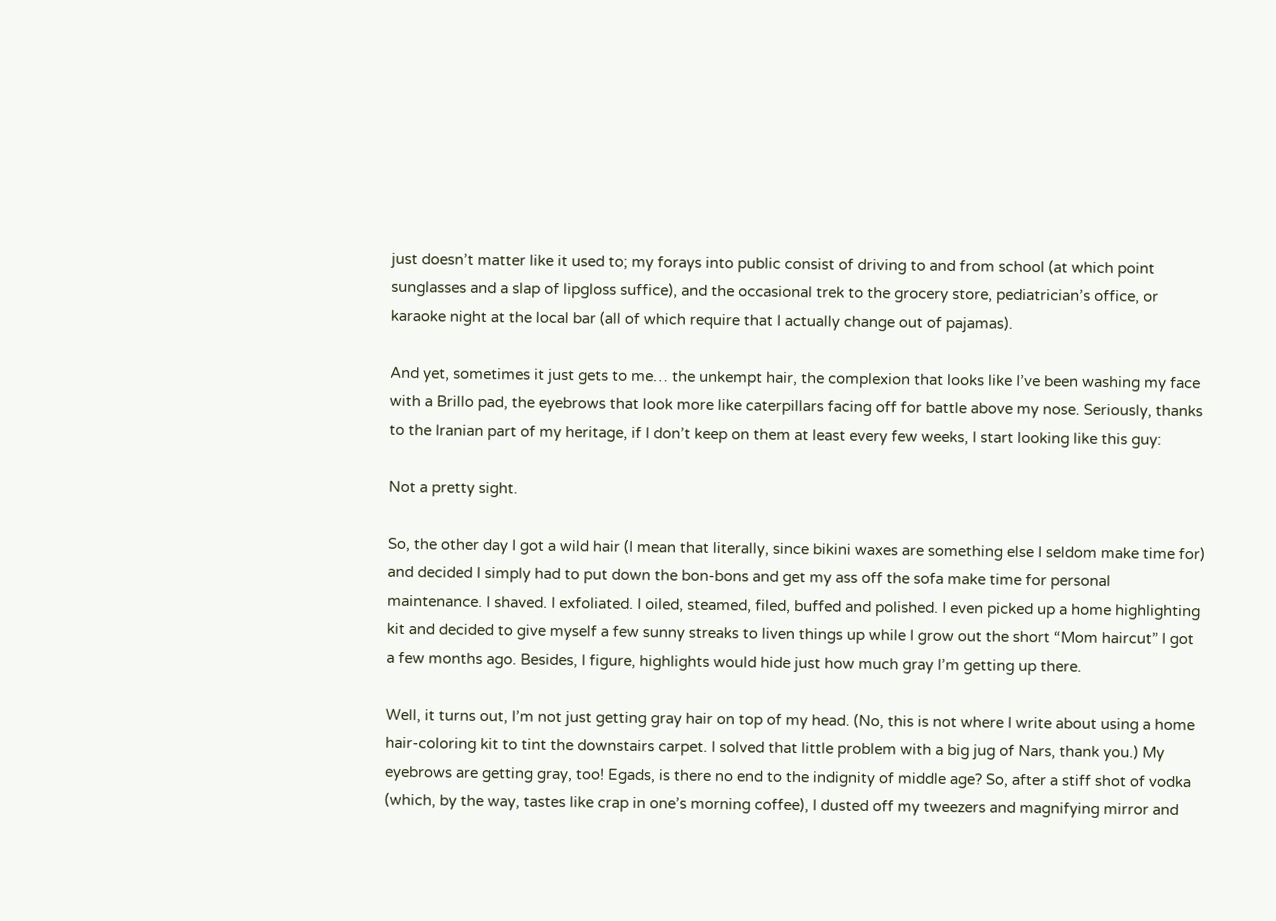just doesn’t matter like it used to; my forays into public consist of driving to and from school (at which point sunglasses and a slap of lipgloss suffice), and the occasional trek to the grocery store, pediatrician’s office, or karaoke night at the local bar (all of which require that I actually change out of pajamas).

And yet, sometimes it just gets to me… the unkempt hair, the complexion that looks like I’ve been washing my face with a Brillo pad, the eyebrows that look more like caterpillars facing off for battle above my nose. Seriously, thanks to the Iranian part of my heritage, if I don’t keep on them at least every few weeks, I start looking like this guy:

Not a pretty sight.

So, the other day I got a wild hair (I mean that literally, since bikini waxes are something else I seldom make time for) and decided I simply had to put down the bon-bons and get my ass off the sofa make time for personal maintenance. I shaved. I exfoliated. I oiled, steamed, filed, buffed and polished. I even picked up a home highlighting kit and decided to give myself a few sunny streaks to liven things up while I grow out the short “Mom haircut” I got a few months ago. Besides, I figure, highlights would hide just how much gray I’m getting up there.

Well, it turns out, I’m not just getting gray hair on top of my head. (No, this is not where I write about using a home hair-coloring kit to tint the downstairs carpet. I solved that little problem with a big jug of Nars, thank you.) My eyebrows are getting gray, too! Egads, is there no end to the indignity of middle age? So, after a stiff shot of vodka (which, by the way, tastes like crap in one’s morning coffee), I dusted off my tweezers and magnifying mirror and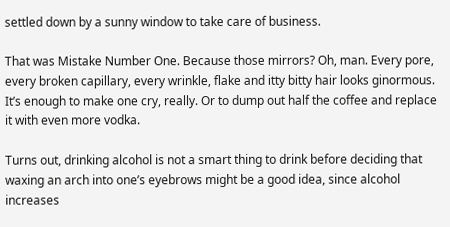settled down by a sunny window to take care of business.

That was Mistake Number One. Because those mirrors? Oh, man. Every pore, every broken capillary, every wrinkle, flake and itty bitty hair looks ginormous. It’s enough to make one cry, really. Or to dump out half the coffee and replace it with even more vodka.

Turns out, drinking alcohol is not a smart thing to drink before deciding that waxing an arch into one’s eyebrows might be a good idea, since alcohol increases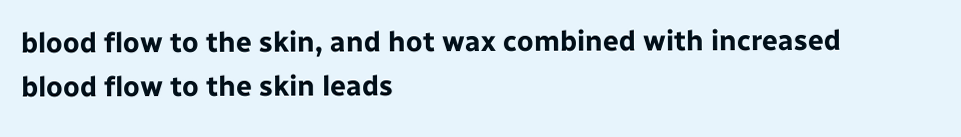blood flow to the skin, and hot wax combined with increased blood flow to the skin leads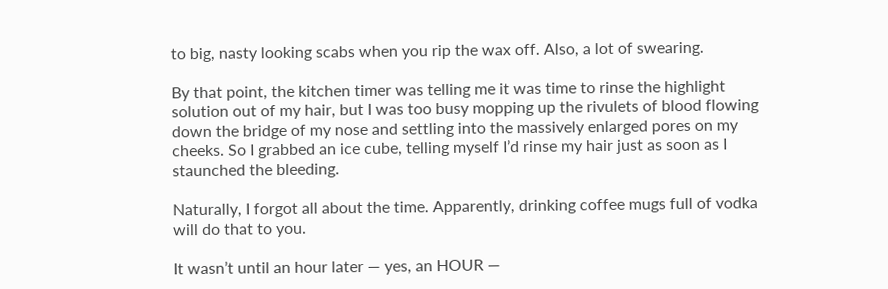to big, nasty looking scabs when you rip the wax off. Also, a lot of swearing.

By that point, the kitchen timer was telling me it was time to rinse the highlight solution out of my hair, but I was too busy mopping up the rivulets of blood flowing down the bridge of my nose and settling into the massively enlarged pores on my cheeks. So I grabbed an ice cube, telling myself I’d rinse my hair just as soon as I staunched the bleeding.

Naturally, I forgot all about the time. Apparently, drinking coffee mugs full of vodka will do that to you.

It wasn’t until an hour later — yes, an HOUR —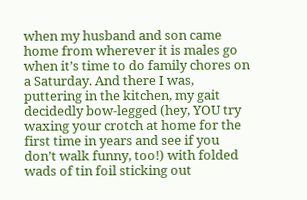when my husband and son came home from wherever it is males go when it’s time to do family chores on a Saturday. And there I was, puttering in the kitchen, my gait decidedly bow-legged (hey, YOU try waxing your crotch at home for the first time in years and see if you don’t walk funny, too!) with folded wads of tin foil sticking out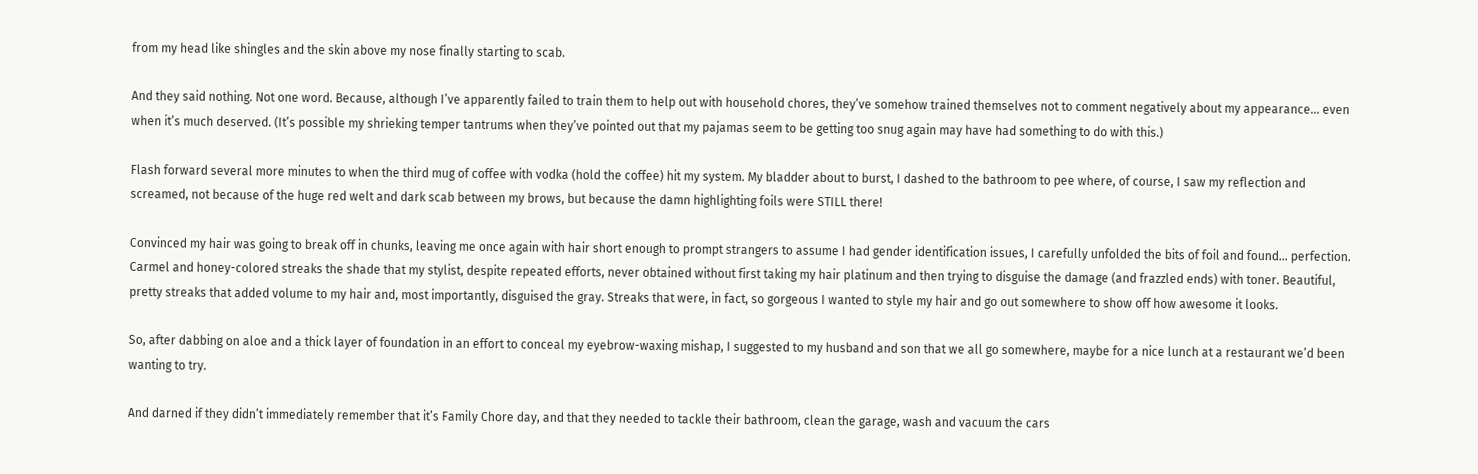from my head like shingles and the skin above my nose finally starting to scab.

And they said nothing. Not one word. Because, although I’ve apparently failed to train them to help out with household chores, they’ve somehow trained themselves not to comment negatively about my appearance… even when it’s much deserved. (It’s possible my shrieking temper tantrums when they’ve pointed out that my pajamas seem to be getting too snug again may have had something to do with this.)

Flash forward several more minutes to when the third mug of coffee with vodka (hold the coffee) hit my system. My bladder about to burst, I dashed to the bathroom to pee where, of course, I saw my reflection and screamed, not because of the huge red welt and dark scab between my brows, but because the damn highlighting foils were STILL there!

Convinced my hair was going to break off in chunks, leaving me once again with hair short enough to prompt strangers to assume I had gender identification issues, I carefully unfolded the bits of foil and found… perfection. Carmel and honey-colored streaks the shade that my stylist, despite repeated efforts, never obtained without first taking my hair platinum and then trying to disguise the damage (and frazzled ends) with toner. Beautiful, pretty streaks that added volume to my hair and, most importantly, disguised the gray. Streaks that were, in fact, so gorgeous I wanted to style my hair and go out somewhere to show off how awesome it looks.

So, after dabbing on aloe and a thick layer of foundation in an effort to conceal my eyebrow-waxing mishap, I suggested to my husband and son that we all go somewhere, maybe for a nice lunch at a restaurant we’d been wanting to try.

And darned if they didn’t immediately remember that it’s Family Chore day, and that they needed to tackle their bathroom, clean the garage, wash and vacuum the cars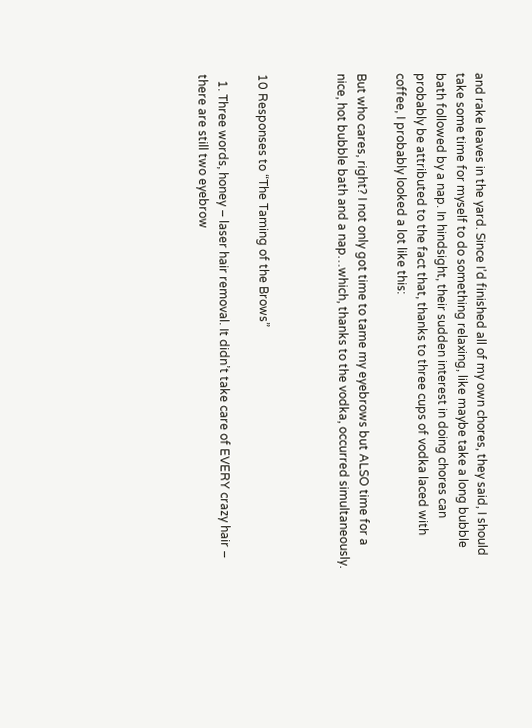and rake leaves in the yard. Since I’d finished all of my own chores, they said, I should take some time for myself to do something relaxing, like maybe take a long bubble bath followed by a nap. In hindsight, their sudden interest in doing chores can probably be attributed to the fact that, thanks to three cups of vodka laced with coffee, I probably looked a lot like this:

But who cares, right? I not only got time to tame my eyebrows but ALSO time for a nice, hot bubble bath and a nap…which, thanks to the vodka, occurred simultaneously.



10 Responses to “The Taming of the Brows”

  1. Three words, honey – laser hair removal. It didn’t take care of EVERY crazy hair – there are still two eyebrow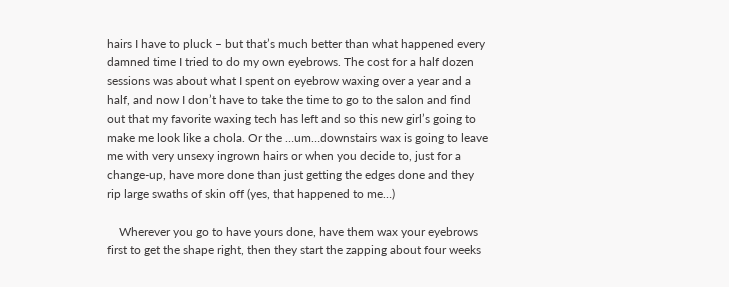hairs I have to pluck – but that’s much better than what happened every damned time I tried to do my own eyebrows. The cost for a half dozen sessions was about what I spent on eyebrow waxing over a year and a half, and now I don’t have to take the time to go to the salon and find out that my favorite waxing tech has left and so this new girl’s going to make me look like a chola. Or the …um…downstairs wax is going to leave me with very unsexy ingrown hairs or when you decide to, just for a change-up, have more done than just getting the edges done and they rip large swaths of skin off (yes, that happened to me…)

    Wherever you go to have yours done, have them wax your eyebrows first to get the shape right, then they start the zapping about four weeks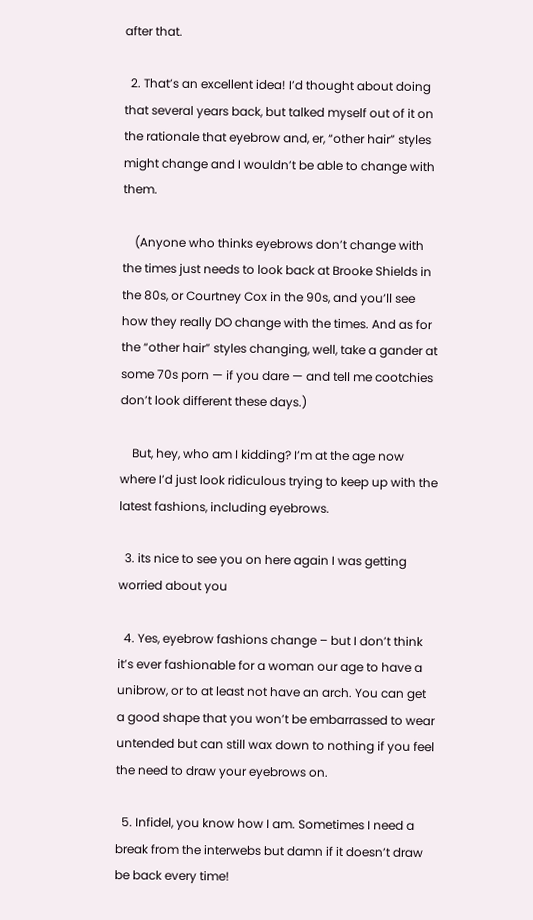after that.

  2. That’s an excellent idea! I’d thought about doing that several years back, but talked myself out of it on the rationale that eyebrow and, er, “other hair” styles might change and I wouldn’t be able to change with them.

    (Anyone who thinks eyebrows don’t change with the times just needs to look back at Brooke Shields in the 80s, or Courtney Cox in the 90s, and you’ll see how they really DO change with the times. And as for the “other hair” styles changing, well, take a gander at some 70s porn — if you dare — and tell me cootchies don’t look different these days.)

    But, hey, who am I kidding? I’m at the age now where I’d just look ridiculous trying to keep up with the latest fashions, including eyebrows.

  3. its nice to see you on here again I was getting worried about you

  4. Yes, eyebrow fashions change – but I don’t think it’s ever fashionable for a woman our age to have a unibrow, or to at least not have an arch. You can get a good shape that you won’t be embarrassed to wear untended but can still wax down to nothing if you feel the need to draw your eyebrows on.

  5. Infidel, you know how I am. Sometimes I need a break from the interwebs but damn if it doesn’t draw be back every time!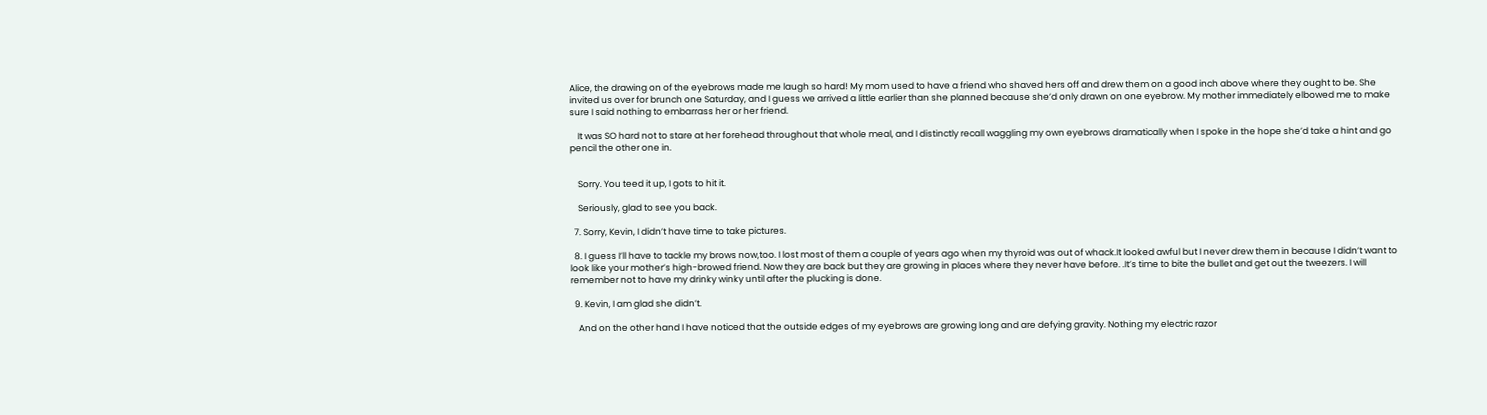Alice, the drawing on of the eyebrows made me laugh so hard! My mom used to have a friend who shaved hers off and drew them on a good inch above where they ought to be. She invited us over for brunch one Saturday, and I guess we arrived a little earlier than she planned because she’d only drawn on one eyebrow. My mother immediately elbowed me to make sure I said nothing to embarrass her or her friend.

    It was SO hard not to stare at her forehead throughout that whole meal, and I distinctly recall waggling my own eyebrows dramatically when I spoke in the hope she’d take a hint and go pencil the other one in.


    Sorry. You teed it up, I gots to hit it.

    Seriously, glad to see you back.

  7. Sorry, Kevin, I didn’t have time to take pictures.

  8. I guess I’ll have to tackle my brows now,too. I lost most of them a couple of years ago when my thyroid was out of whack.It looked awful but I never drew them in because I didn’t want to look like your mother’s high-browed friend. Now they are back but they are growing in places where they never have before. .It’s time to bite the bullet and get out the tweezers. I will remember not to have my drinky winky until after the plucking is done.

  9. Kevin, I am glad she didn’t.

    And on the other hand I have noticed that the outside edges of my eyebrows are growing long and are defying gravity. Nothing my electric razor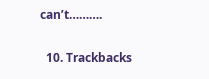can’t……….

  10. Trackbacks